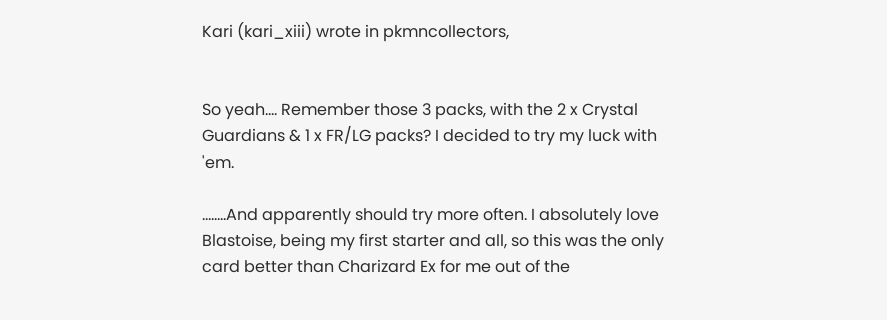Kari (kari_xiii) wrote in pkmncollectors,


So yeah.... Remember those 3 packs, with the 2 x Crystal Guardians & 1 x FR/LG packs? I decided to try my luck with 'em.

........And apparently should try more often. I absolutely love Blastoise, being my first starter and all, so this was the only card better than Charizard Ex for me out of the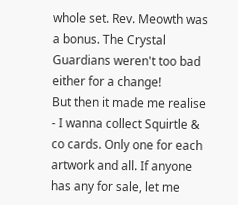whole set. Rev. Meowth was a bonus. The Crystal Guardians weren't too bad either for a change!
But then it made me realise - I wanna collect Squirtle & co cards. Only one for each artwork and all. If anyone has any for sale, let me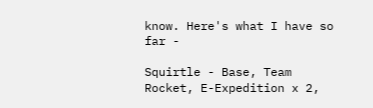know. Here's what I have so far -

Squirtle - Base, Team Rocket, E-Expedition x 2,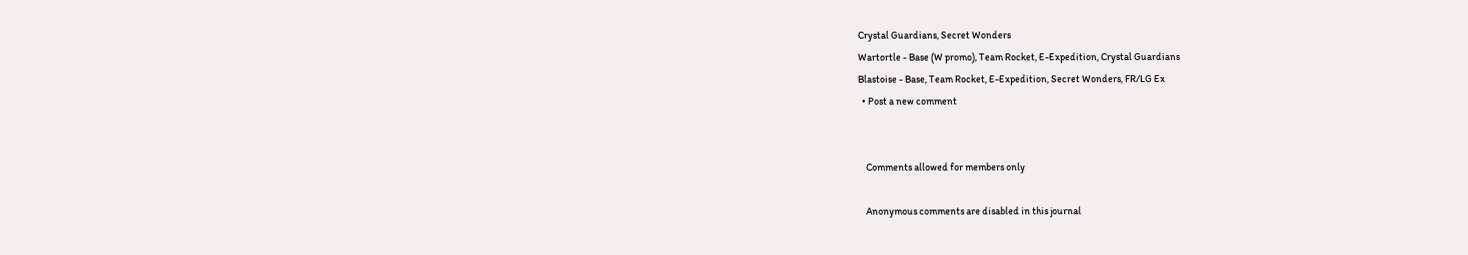Crystal Guardians, Secret Wonders
Wartortle - Base (W promo), Team Rocket, E-Expedition, Crystal Guardians
Blastoise - Base, Team Rocket, E-Expedition, Secret Wonders, FR/LG Ex
  • Post a new comment


    Comments allowed for members only

    Anonymous comments are disabled in this journal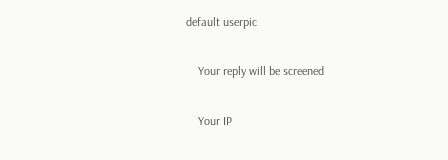default userpic

    Your reply will be screened

    Your IP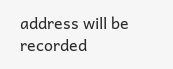address will be recorded